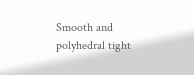Smooth and polyhedral tight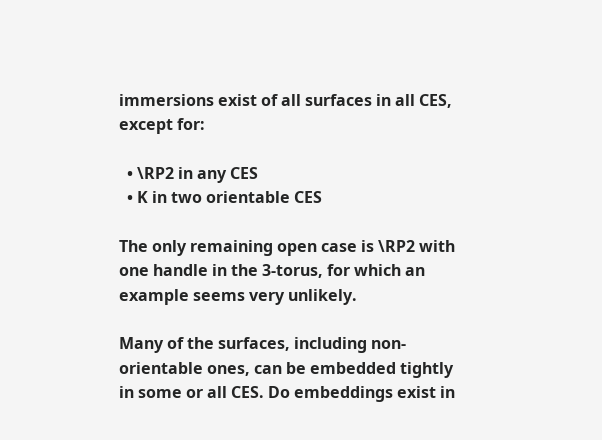immersions exist of all surfaces in all CES, except for:

  • \RP2 in any CES
  • K in two orientable CES

The only remaining open case is \RP2 with one handle in the 3-torus, for which an example seems very unlikely.

Many of the surfaces, including non-orientable ones, can be embedded tightly in some or all CES. Do embeddings exist in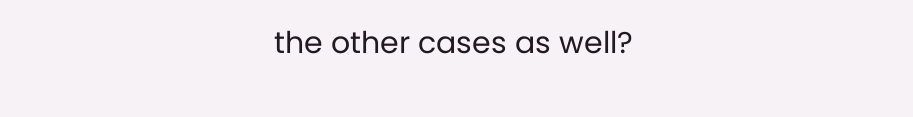the other cases as well?